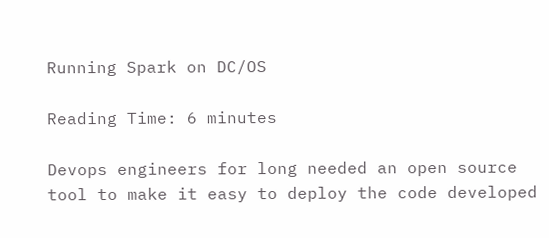Running Spark on DC/OS

Reading Time: 6 minutes

Devops engineers for long needed an open source tool to make it easy to deploy the code developed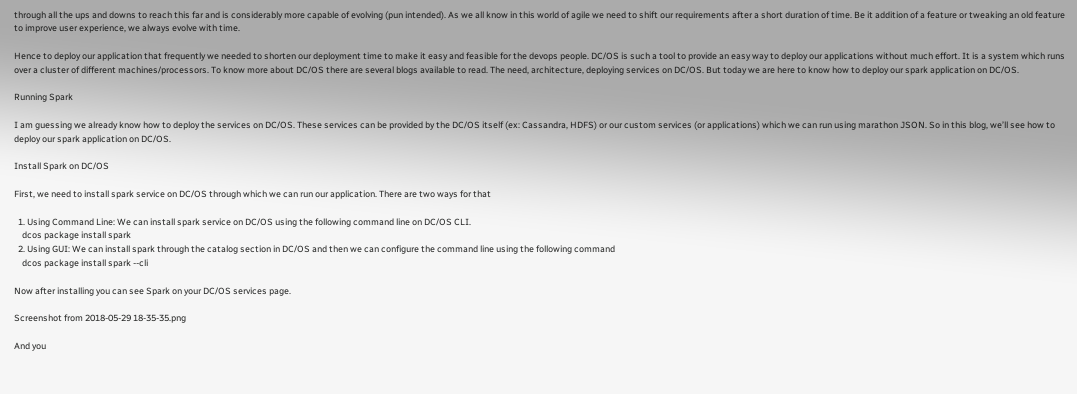through all the ups and downs to reach this far and is considerably more capable of evolving (pun intended). As we all know in this world of agile we need to shift our requirements after a short duration of time. Be it addition of a feature or tweaking an old feature to improve user experience, we always evolve with time.

Hence to deploy our application that frequently we needed to shorten our deployment time to make it easy and feasible for the devops people. DC/OS is such a tool to provide an easy way to deploy our applications without much effort. It is a system which runs over a cluster of different machines/processors. To know more about DC/OS there are several blogs available to read. The need, architecture, deploying services on DC/OS. But today we are here to know how to deploy our spark application on DC/OS.

Running Spark

I am guessing we already know how to deploy the services on DC/OS. These services can be provided by the DC/OS itself (ex: Cassandra, HDFS) or our custom services (or applications) which we can run using marathon JSON. So in this blog, we’ll see how to deploy our spark application on DC/OS.

Install Spark on DC/OS

First, we need to install spark service on DC/OS through which we can run our application. There are two ways for that

  1. Using Command Line: We can install spark service on DC/OS using the following command line on DC/OS CLI.
    dcos package install spark
  2. Using GUI: We can install spark through the catalog section in DC/OS and then we can configure the command line using the following command
    dcos package install spark --cli

Now after installing you can see Spark on your DC/OS services page.

Screenshot from 2018-05-29 18-35-35.png

And you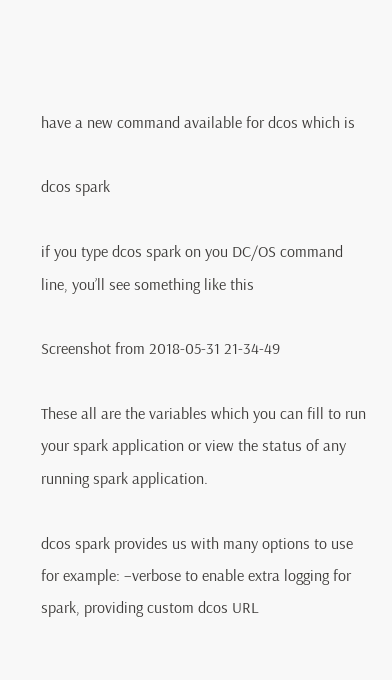have a new command available for dcos which is

dcos spark

if you type dcos spark on you DC/OS command line, you’ll see something like this

Screenshot from 2018-05-31 21-34-49

These all are the variables which you can fill to run your spark application or view the status of any running spark application.

dcos spark provides us with many options to use for example: –verbose to enable extra logging for spark, providing custom dcos URL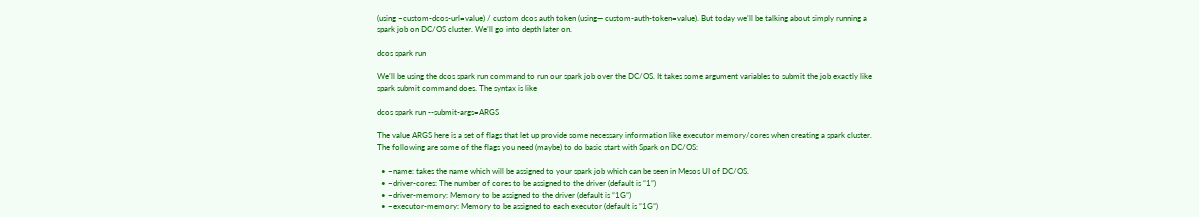(using –custom-dcos-url=value) / custom dcos auth token (using— custom-auth-token=value). But today we’ll be talking about simply running a spark job on DC/OS cluster. We’ll go into depth later on.

dcos spark run

We’ll be using the dcos spark run command to run our spark job over the DC/OS. It takes some argument variables to submit the job exactly like spark submit command does. The syntax is like

dcos spark run --submit-args=ARGS

The value ARGS here is a set of flags that let up provide some necessary information like executor memory/cores when creating a spark cluster. The following are some of the flags you need (maybe) to do basic start with Spark on DC/OS:

  • –name: takes the name which will be assigned to your spark job which can be seen in Mesos UI of DC/OS.
  • –driver-cores: The number of cores to be assigned to the driver (default is “1”)
  • –driver-memory: Memory to be assigned to the driver (default is “1G”)
  • –executor-memory: Memory to be assigned to each executor (default is “1G”)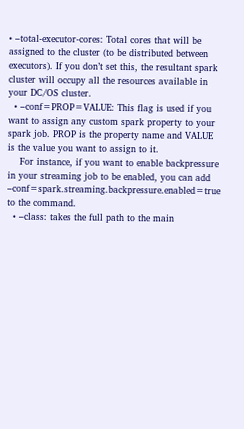• –total-executor-cores: Total cores that will be assigned to the cluster (to be distributed between executors). If you don’t set this, the resultant spark cluster will occupy all the resources available in your DC/OS cluster.
  • –conf=PROP=VALUE: This flag is used if you want to assign any custom spark property to your spark job. PROP is the property name and VALUE is the value you want to assign to it.
    For instance, if you want to enable backpressure in your streaming job to be enabled, you can add –conf=spark.streaming.backpressure.enabled=true to the command.
  • –class: takes the full path to the main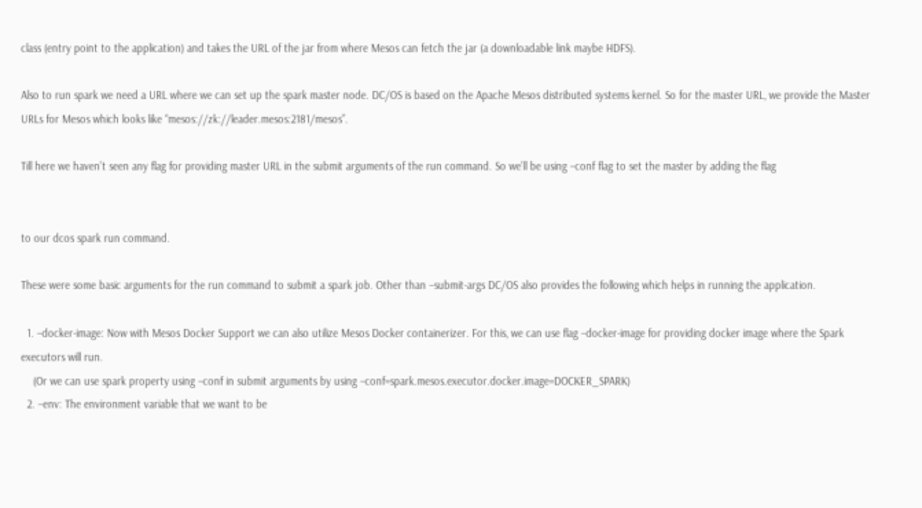class (entry point to the application) and takes the URL of the jar from where Mesos can fetch the jar (a downloadable link maybe HDFS).

Also to run spark we need a URL where we can set up the spark master node. DC/OS is based on the Apache Mesos distributed systems kernel. So for the master URL, we provide the Master URLs for Mesos which looks like “mesos://zk://leader.mesos:2181/mesos”.

Till here we haven’t seen any flag for providing master URL in the submit arguments of the run command. So we’ll be using –conf flag to set the master by adding the flag


to our dcos spark run command.

These were some basic arguments for the run command to submit a spark job. Other than –submit-args DC/OS also provides the following which helps in running the application.

  1. –docker-image: Now with Mesos Docker Support we can also utilize Mesos Docker containerizer. For this, we can use flag –docker-image for providing docker image where the Spark executors will run.
    (Or we can use spark property using –conf in submit arguments by using –conf=spark.mesos.executor.docker.image=DOCKER_SPARK)
  2. –env: The environment variable that we want to be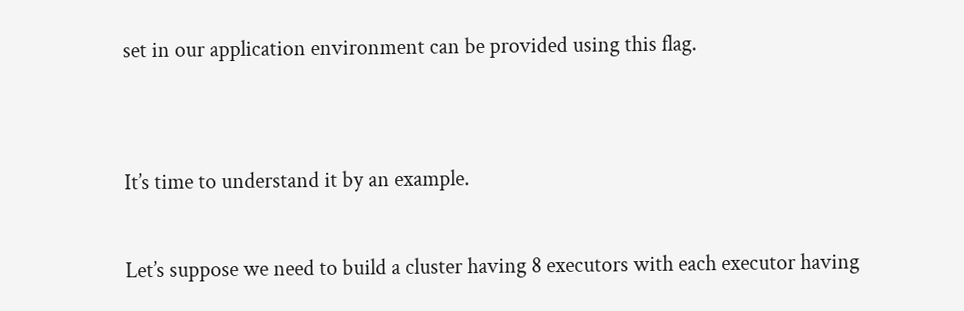set in our application environment can be provided using this flag.


It’s time to understand it by an example.

Let’s suppose we need to build a cluster having 8 executors with each executor having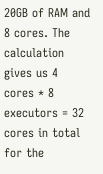20GB of RAM and 8 cores. The calculation gives us 4 cores * 8 executors = 32 cores in total for the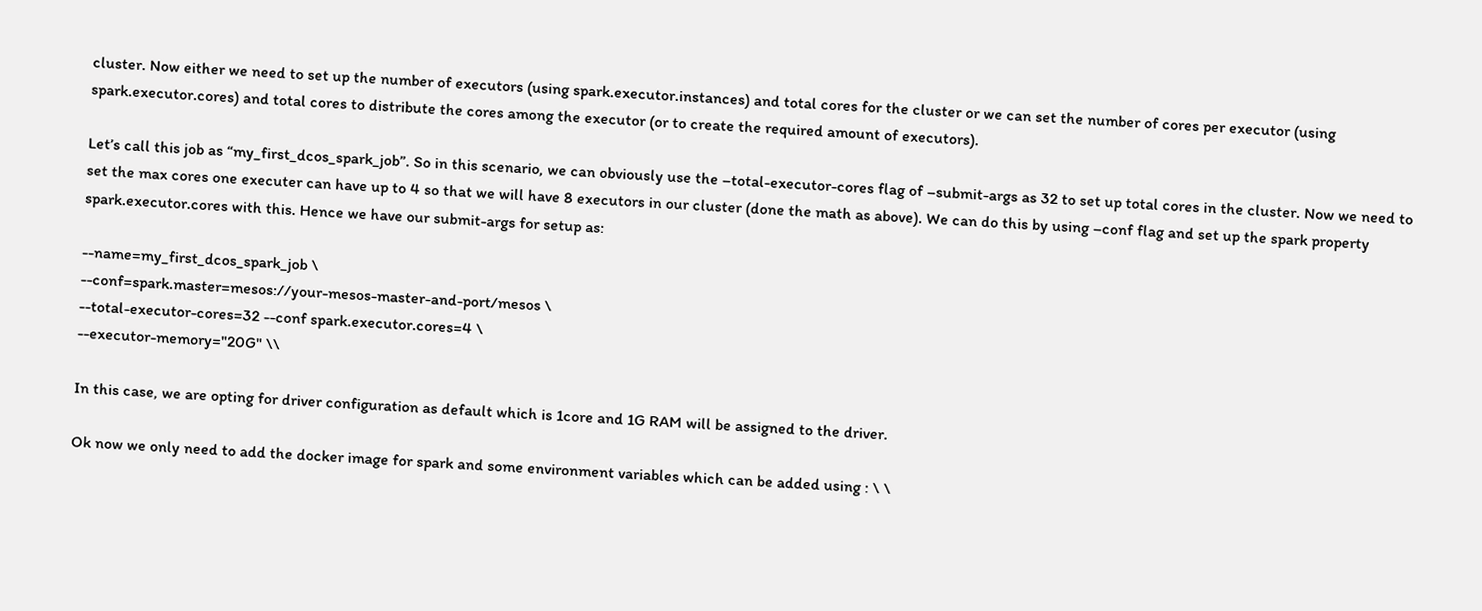cluster. Now either we need to set up the number of executors (using spark.executor.instances) and total cores for the cluster or we can set the number of cores per executor (using spark.executor.cores) and total cores to distribute the cores among the executor (or to create the required amount of executors).

Let’s call this job as “my_first_dcos_spark_job”. So in this scenario, we can obviously use the –total-executor-cores flag of –submit-args as 32 to set up total cores in the cluster. Now we need to set the max cores one executer can have up to 4 so that we will have 8 executors in our cluster (done the math as above). We can do this by using –conf flag and set up the spark property spark.executor.cores with this. Hence we have our submit-args for setup as:

--name=my_first_dcos_spark_job \
--conf=spark.master=mesos://your-mesos-master-and-port/mesos \
--total-executor-cores=32 --conf spark.executor.cores=4 \
--executor-memory="20G" \\

In this case, we are opting for driver configuration as default which is 1core and 1G RAM will be assigned to the driver.

Ok now we only need to add the docker image for spark and some environment variables which can be added using : \ \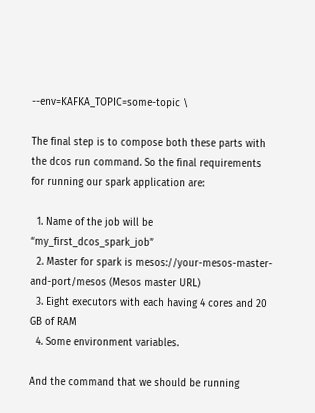--env=KAFKA_TOPIC=some-topic \

The final step is to compose both these parts with the dcos run command. So the final requirements for running our spark application are:

  1. Name of the job will be “my_first_dcos_spark_job”
  2. Master for spark is mesos://your-mesos-master-and-port/mesos (Mesos master URL)
  3. Eight executors with each having 4 cores and 20 GB of RAM
  4. Some environment variables.

And the command that we should be running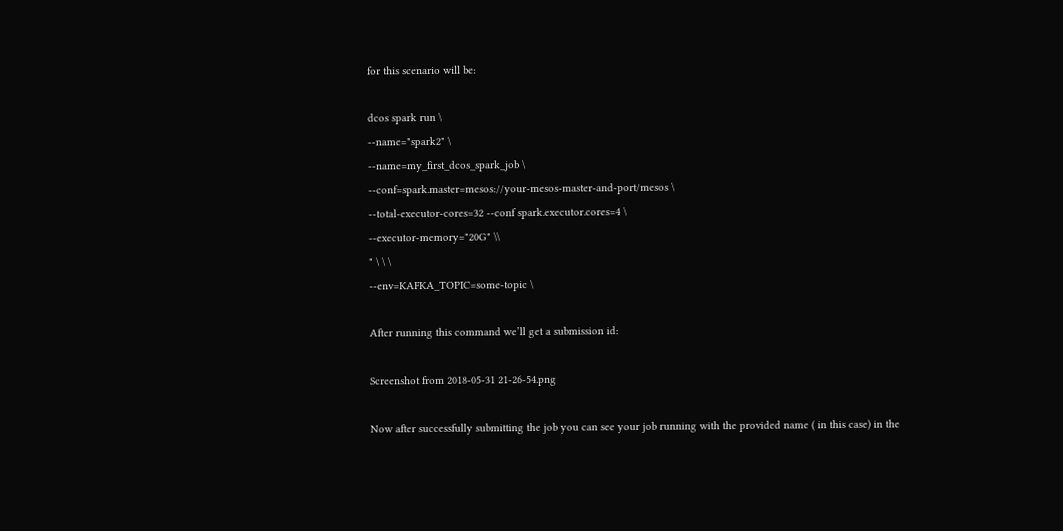for this scenario will be:

dcos spark run \
--name="spark2" \
--name=my_first_dcos_spark_job \
--conf=spark.master=mesos://your-mesos-master-and-port/mesos \
--total-executor-cores=32 --conf spark.executor.cores=4 \
--executor-memory="20G" \\
" \ \ \
--env=KAFKA_TOPIC=some-topic \

After running this command we’ll get a submission id:

Screenshot from 2018-05-31 21-26-54.png

Now after successfully submitting the job you can see your job running with the provided name ( in this case) in the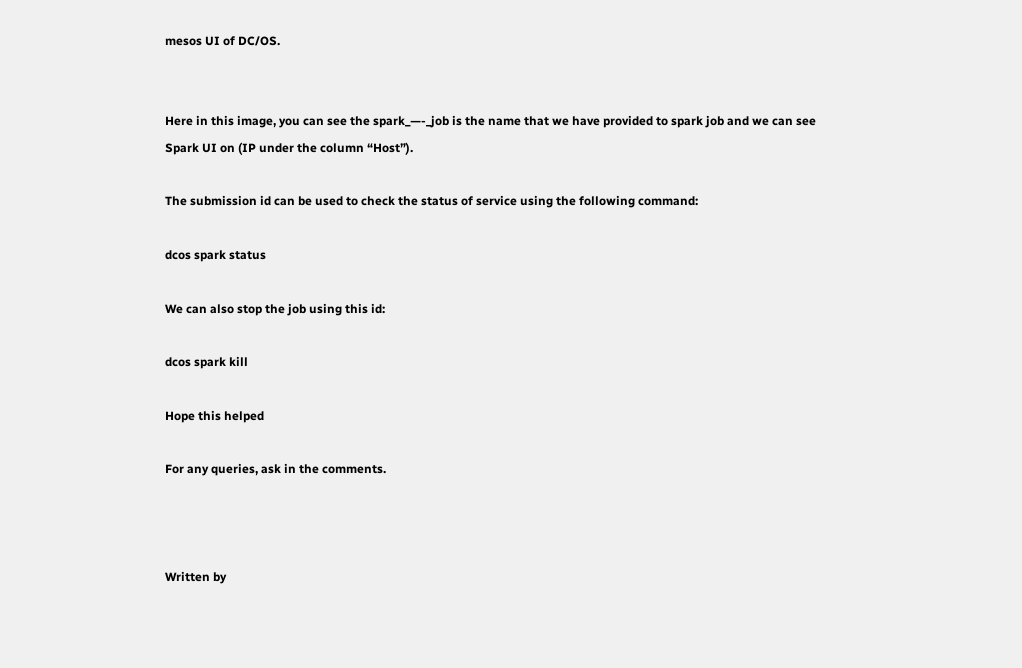mesos UI of DC/OS.


Here in this image, you can see the spark_—-_job is the name that we have provided to spark job and we can see Spark UI on (IP under the column “Host”).

The submission id can be used to check the status of service using the following command:

dcos spark status

We can also stop the job using this id:

dcos spark kill

Hope this helped

For any queries, ask in the comments.



Written by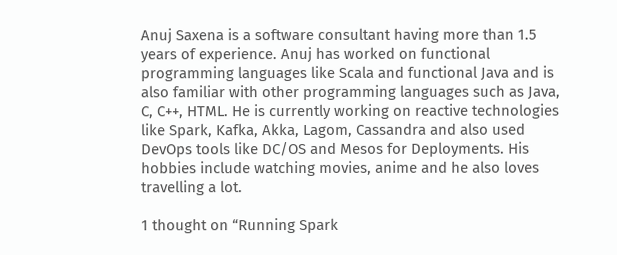Anuj Saxena is a software consultant having more than 1.5 years of experience. Anuj has worked on functional programming languages like Scala and functional Java and is also familiar with other programming languages such as Java, C, C++, HTML. He is currently working on reactive technologies like Spark, Kafka, Akka, Lagom, Cassandra and also used DevOps tools like DC/OS and Mesos for Deployments. His hobbies include watching movies, anime and he also loves travelling a lot.

1 thought on “Running Spark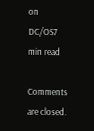on DC/OS7 min read

Comments are closed.